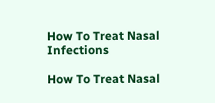How To Treat Nasal Infections

How To Treat Nasal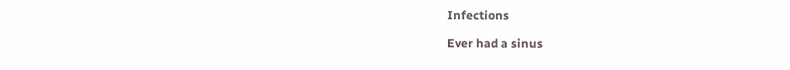Infections

Ever had a sinus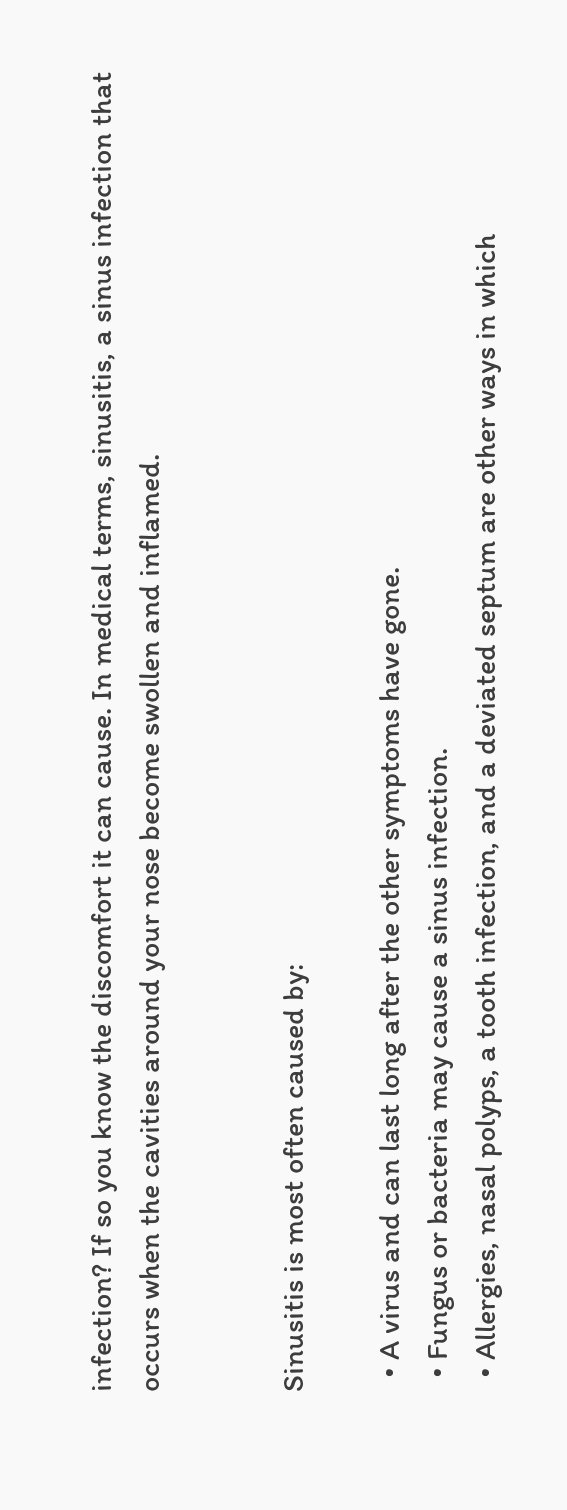infection? If so you know the discomfort it can cause. In medical terms, sinusitis, a sinus infection that occurs when the cavities around your nose become swollen and inflamed.


Sinusitis is most often caused by:

  • A virus and can last long after the other symptoms have gone.
  • Fungus or bacteria may cause a sinus infection.
  • Allergies, nasal polyps, a tooth infection, and a deviated septum are other ways in which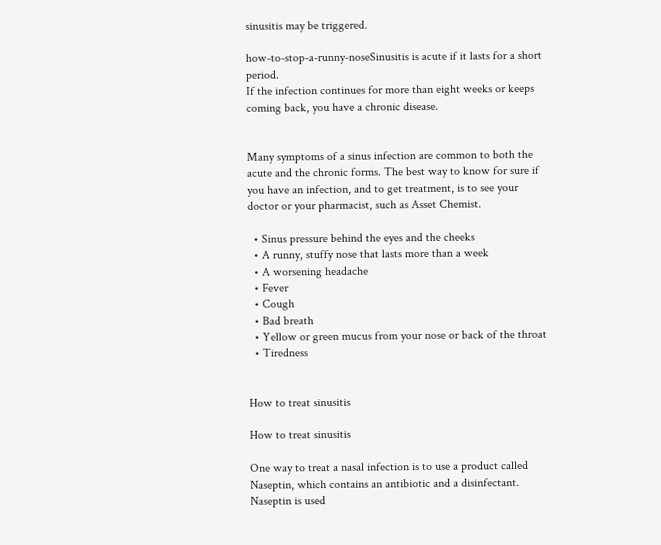sinusitis may be triggered.

how-to-stop-a-runny-noseSinusitis is acute if it lasts for a short period.
If the infection continues for more than eight weeks or keeps coming back, you have a chronic disease.


Many symptoms of a sinus infection are common to both the acute and the chronic forms. The best way to know for sure if you have an infection, and to get treatment, is to see your doctor or your pharmacist, such as Asset Chemist.

  • Sinus pressure behind the eyes and the cheeks
  • A runny, stuffy nose that lasts more than a week
  • A worsening headache
  • Fever
  • Cough
  • Bad breath
  • Yellow or green mucus from your nose or back of the throat
  • Tiredness


How to treat sinusitis

How to treat sinusitis

One way to treat a nasal infection is to use a product called Naseptin, which contains an antibiotic and a disinfectant. Naseptin is used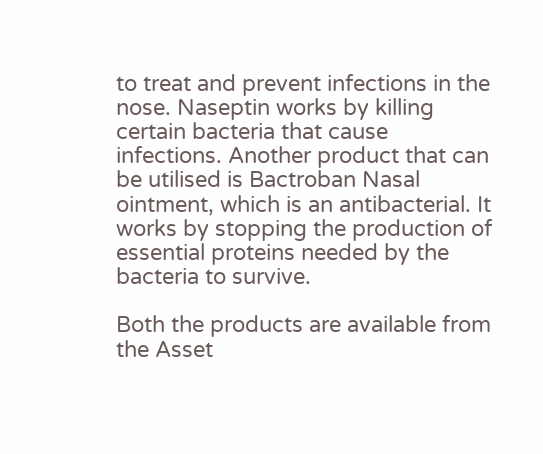to treat and prevent infections in the nose. Naseptin works by killing certain bacteria that cause infections. Another product that can be utilised is Bactroban Nasal ointment, which is an antibacterial. It works by stopping the production of essential proteins needed by the bacteria to survive.

Both the products are available from the Asset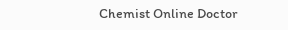Chemist Online Doctor